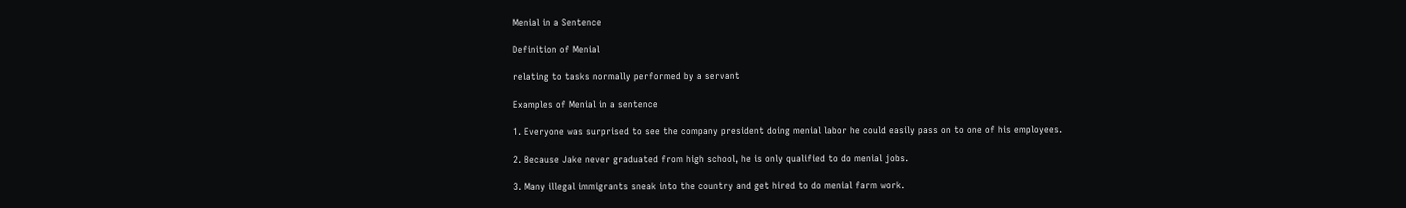Menial in a Sentence

Definition of Menial

relating to tasks normally performed by a servant

Examples of Menial in a sentence

1. Everyone was surprised to see the company president doing menial labor he could easily pass on to one of his employees.

2. Because Jake never graduated from high school, he is only qualified to do menial jobs.

3. Many illegal immigrants sneak into the country and get hired to do menial farm work.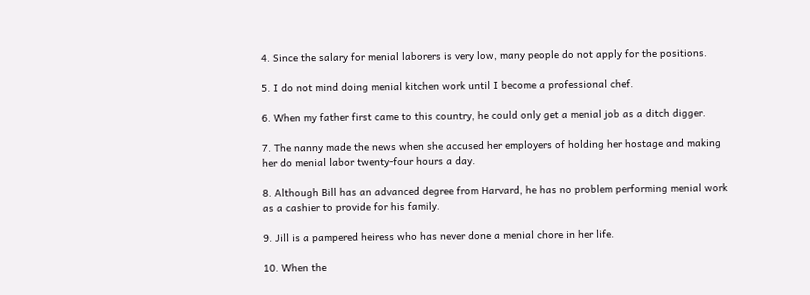4. Since the salary for menial laborers is very low, many people do not apply for the positions.

5. I do not mind doing menial kitchen work until I become a professional chef.

6. When my father first came to this country, he could only get a menial job as a ditch digger.

7. The nanny made the news when she accused her employers of holding her hostage and making her do menial labor twenty-four hours a day.

8. Although Bill has an advanced degree from Harvard, he has no problem performing menial work as a cashier to provide for his family.

9. Jill is a pampered heiress who has never done a menial chore in her life.

10. When the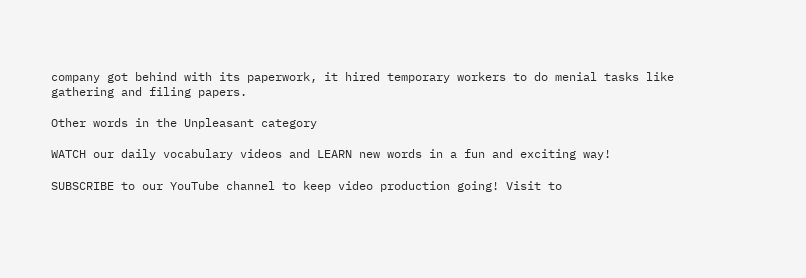company got behind with its paperwork, it hired temporary workers to do menial tasks like gathering and filing papers.

Other words in the Unpleasant category

WATCH our daily vocabulary videos and LEARN new words in a fun and exciting way!

SUBSCRIBE to our YouTube channel to keep video production going! Visit to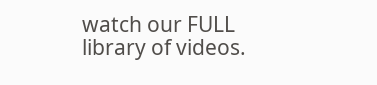watch our FULL library of videos.